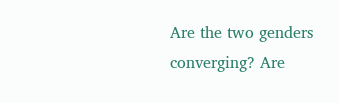Are the two genders converging? Are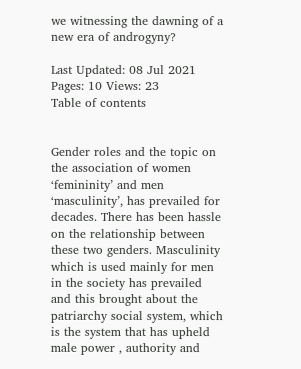we witnessing the dawning of a new era of androgyny?

Last Updated: 08 Jul 2021
Pages: 10 Views: 23
Table of contents


Gender roles and the topic on the association of women ‘femininity’ and men ‘masculinity’, has prevailed for decades. There has been hassle on the relationship between these two genders. Masculinity which is used mainly for men in the society has prevailed and this brought about the patriarchy social system, which is the system that has upheld male power , authority and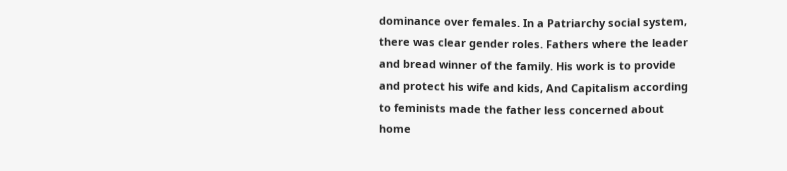dominance over females. In a Patriarchy social system, there was clear gender roles. Fathers where the leader and bread winner of the family. His work is to provide and protect his wife and kids, And Capitalism according to feminists made the father less concerned about home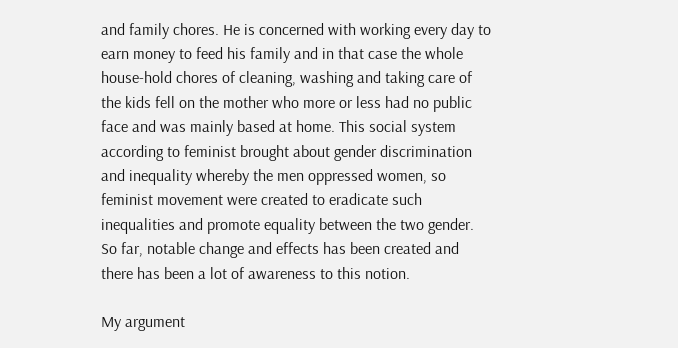and family chores. He is concerned with working every day to earn money to feed his family and in that case the whole house-hold chores of cleaning, washing and taking care of the kids fell on the mother who more or less had no public face and was mainly based at home. This social system according to feminist brought about gender discrimination and inequality whereby the men oppressed women, so feminist movement were created to eradicate such inequalities and promote equality between the two gender. So far, notable change and effects has been created and there has been a lot of awareness to this notion.

My argument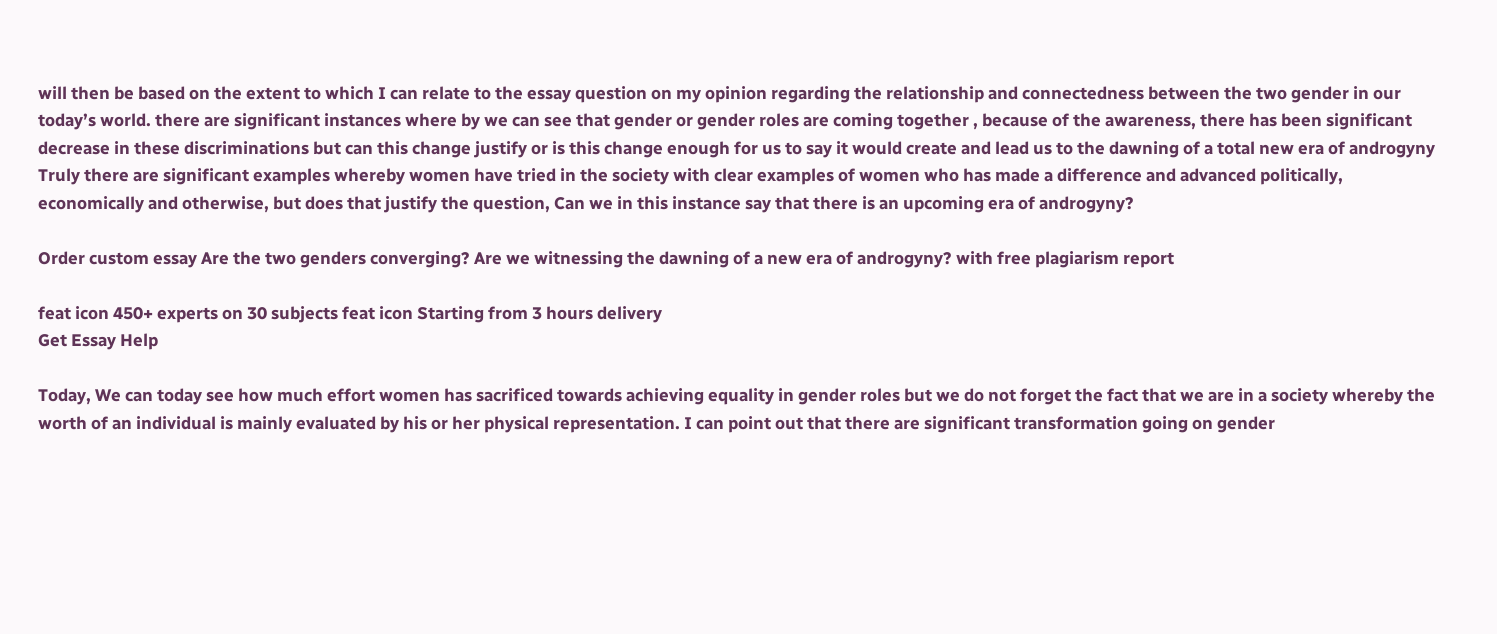will then be based on the extent to which I can relate to the essay question on my opinion regarding the relationship and connectedness between the two gender in our today’s world. there are significant instances where by we can see that gender or gender roles are coming together , because of the awareness, there has been significant decrease in these discriminations but can this change justify or is this change enough for us to say it would create and lead us to the dawning of a total new era of androgyny Truly there are significant examples whereby women have tried in the society with clear examples of women who has made a difference and advanced politically, economically and otherwise, but does that justify the question, Can we in this instance say that there is an upcoming era of androgyny?

Order custom essay Are the two genders converging? Are we witnessing the dawning of a new era of androgyny? with free plagiarism report

feat icon 450+ experts on 30 subjects feat icon Starting from 3 hours delivery
Get Essay Help

Today, We can today see how much effort women has sacrificed towards achieving equality in gender roles but we do not forget the fact that we are in a society whereby the worth of an individual is mainly evaluated by his or her physical representation. I can point out that there are significant transformation going on gender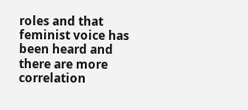roles and that feminist voice has been heard and there are more correlation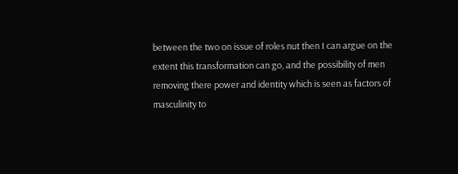between the two on issue of roles nut then I can argue on the extent this transformation can go, and the possibility of men removing there power and identity which is seen as factors of masculinity to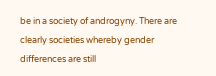be in a society of androgyny. There are clearly societies whereby gender differences are still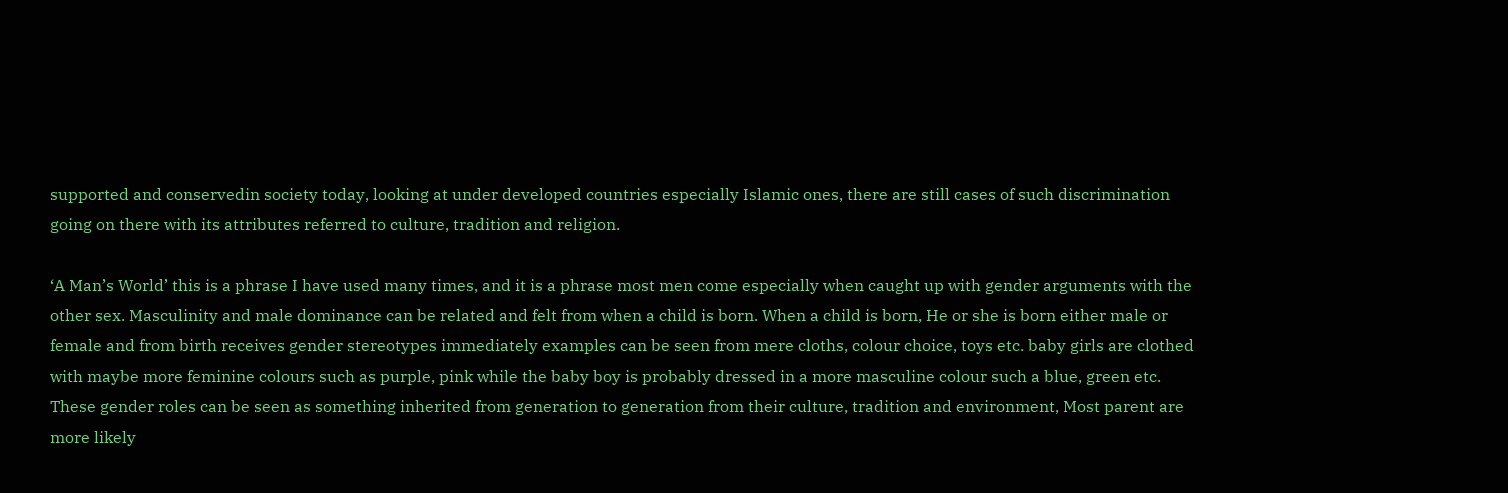supported and conservedin society today, looking at under developed countries especially Islamic ones, there are still cases of such discrimination going on there with its attributes referred to culture, tradition and religion.

‘A Man’s World’ this is a phrase I have used many times, and it is a phrase most men come especially when caught up with gender arguments with the other sex. Masculinity and male dominance can be related and felt from when a child is born. When a child is born, He or she is born either male or female and from birth receives gender stereotypes immediately examples can be seen from mere cloths, colour choice, toys etc. baby girls are clothed with maybe more feminine colours such as purple, pink while the baby boy is probably dressed in a more masculine colour such a blue, green etc. These gender roles can be seen as something inherited from generation to generation from their culture, tradition and environment, Most parent are more likely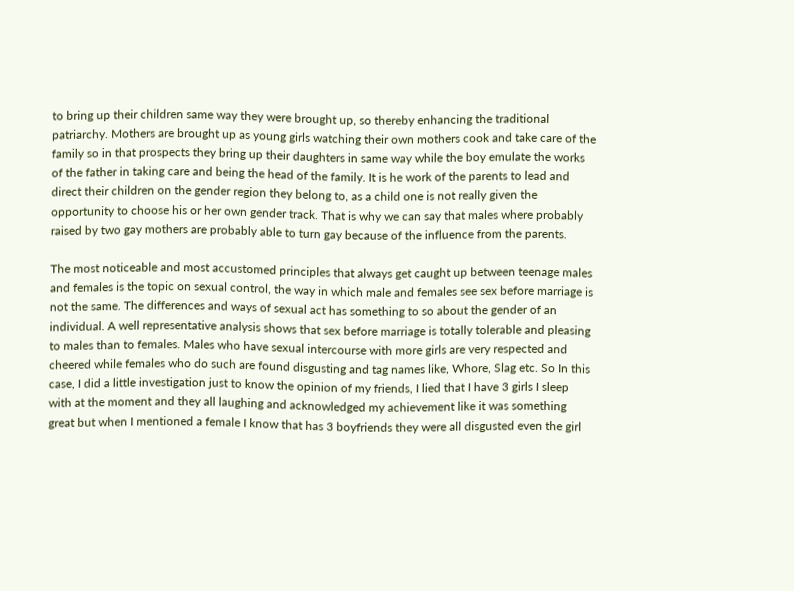to bring up their children same way they were brought up, so thereby enhancing the traditional patriarchy. Mothers are brought up as young girls watching their own mothers cook and take care of the family so in that prospects they bring up their daughters in same way while the boy emulate the works of the father in taking care and being the head of the family. It is he work of the parents to lead and direct their children on the gender region they belong to, as a child one is not really given the opportunity to choose his or her own gender track. That is why we can say that males where probably raised by two gay mothers are probably able to turn gay because of the influence from the parents.

The most noticeable and most accustomed principles that always get caught up between teenage males and females is the topic on sexual control, the way in which male and females see sex before marriage is not the same. The differences and ways of sexual act has something to so about the gender of an individual. A well representative analysis shows that sex before marriage is totally tolerable and pleasing to males than to females. Males who have sexual intercourse with more girls are very respected and cheered while females who do such are found disgusting and tag names like, Whore, Slag etc. So In this case, I did a little investigation just to know the opinion of my friends, I lied that I have 3 girls I sleep with at the moment and they all laughing and acknowledged my achievement like it was something great but when I mentioned a female I know that has 3 boyfriends they were all disgusted even the girl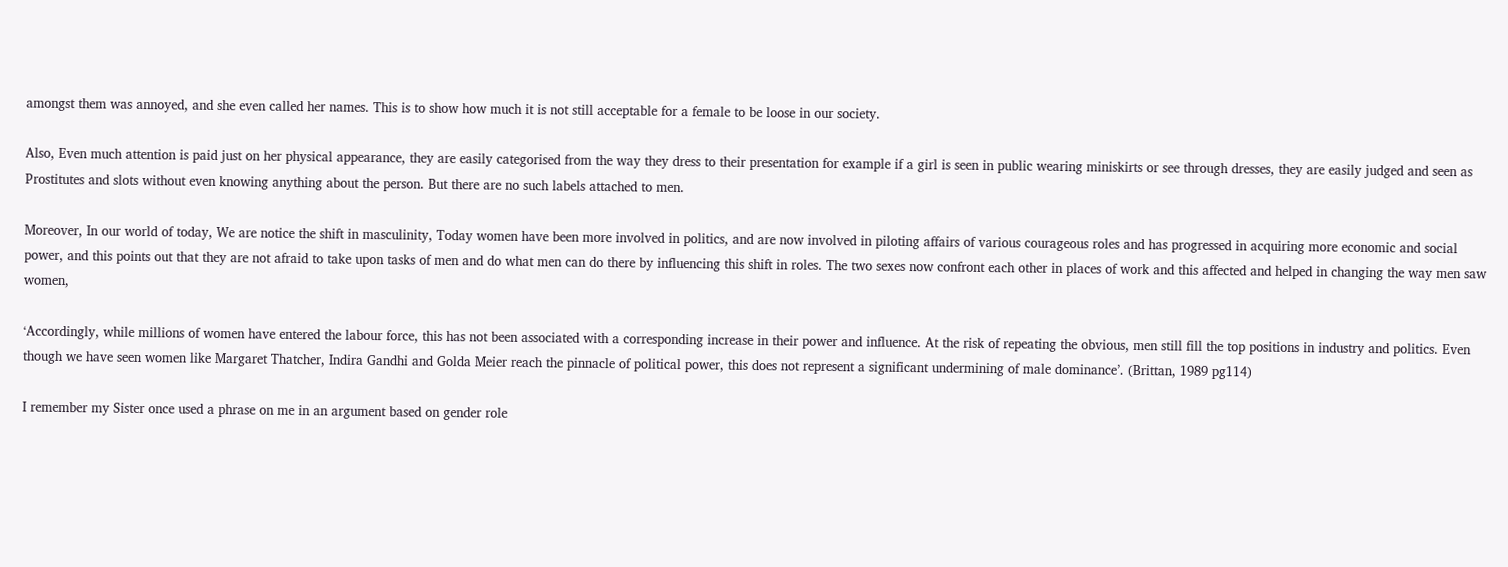amongst them was annoyed, and she even called her names. This is to show how much it is not still acceptable for a female to be loose in our society.

Also, Even much attention is paid just on her physical appearance, they are easily categorised from the way they dress to their presentation for example if a girl is seen in public wearing miniskirts or see through dresses, they are easily judged and seen as Prostitutes and slots without even knowing anything about the person. But there are no such labels attached to men.

Moreover, In our world of today, We are notice the shift in masculinity, Today women have been more involved in politics, and are now involved in piloting affairs of various courageous roles and has progressed in acquiring more economic and social power, and this points out that they are not afraid to take upon tasks of men and do what men can do there by influencing this shift in roles. The two sexes now confront each other in places of work and this affected and helped in changing the way men saw women,

‘Accordingly, while millions of women have entered the labour force, this has not been associated with a corresponding increase in their power and influence. At the risk of repeating the obvious, men still fill the top positions in industry and politics. Even though we have seen women like Margaret Thatcher, Indira Gandhi and Golda Meier reach the pinnacle of political power, this does not represent a significant undermining of male dominance’. (Brittan, 1989 pg114)

I remember my Sister once used a phrase on me in an argument based on gender role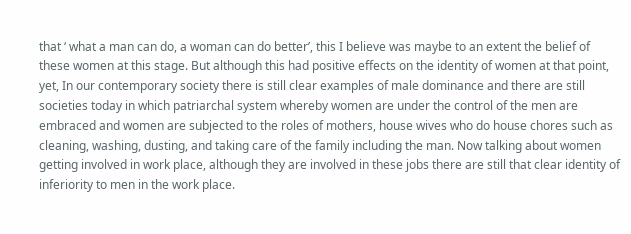that ‘ what a man can do, a woman can do better’, this I believe was maybe to an extent the belief of these women at this stage. But although this had positive effects on the identity of women at that point, yet, In our contemporary society there is still clear examples of male dominance and there are still societies today in which patriarchal system whereby women are under the control of the men are embraced and women are subjected to the roles of mothers, house wives who do house chores such as cleaning, washing, dusting, and taking care of the family including the man. Now talking about women getting involved in work place, although they are involved in these jobs there are still that clear identity of inferiority to men in the work place.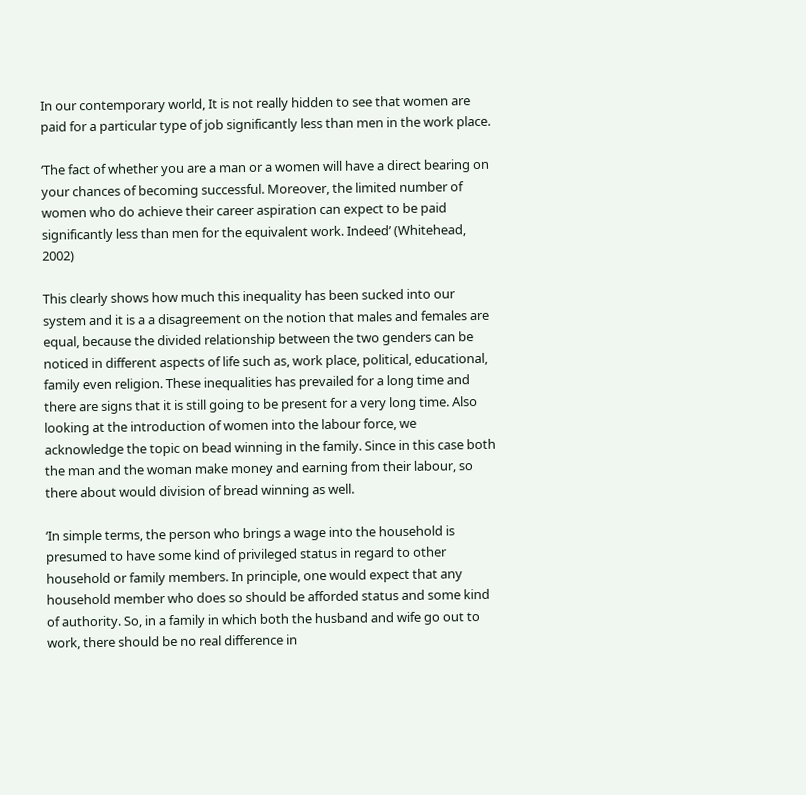In our contemporary world, It is not really hidden to see that women are paid for a particular type of job significantly less than men in the work place.

‘The fact of whether you are a man or a women will have a direct bearing on your chances of becoming successful. Moreover, the limited number of women who do achieve their career aspiration can expect to be paid significantly less than men for the equivalent work. Indeed’ (Whitehead, 2002)

This clearly shows how much this inequality has been sucked into our system and it is a a disagreement on the notion that males and females are equal, because the divided relationship between the two genders can be noticed in different aspects of life such as, work place, political, educational, family even religion. These inequalities has prevailed for a long time and there are signs that it is still going to be present for a very long time. Also looking at the introduction of women into the labour force, we acknowledge the topic on bead winning in the family. Since in this case both the man and the woman make money and earning from their labour, so there about would division of bread winning as well.

‘In simple terms, the person who brings a wage into the household is presumed to have some kind of privileged status in regard to other household or family members. In principle, one would expect that any household member who does so should be afforded status and some kind of authority. So, in a family in which both the husband and wife go out to work, there should be no real difference in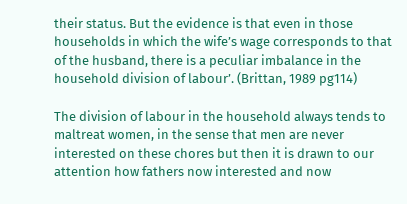their status. But the evidence is that even in those households in which the wife’s wage corresponds to that of the husband, there is a peculiar imbalance in the household division of labour’. (Brittan, 1989 pg114)

The division of labour in the household always tends to maltreat women, in the sense that men are never interested on these chores but then it is drawn to our attention how fathers now interested and now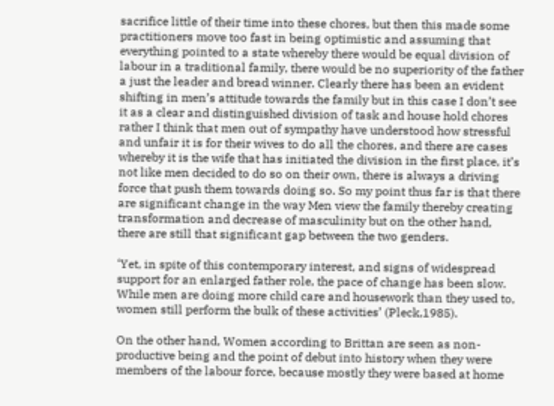sacrifice little of their time into these chores, but then this made some practitioners move too fast in being optimistic and assuming that everything pointed to a state whereby there would be equal division of labour in a traditional family, there would be no superiority of the father a just the leader and bread winner. Clearly there has been an evident shifting in men’s attitude towards the family but in this case I don’t see it as a clear and distinguished division of task and house hold chores rather I think that men out of sympathy have understood how stressful and unfair it is for their wives to do all the chores, and there are cases whereby it is the wife that has initiated the division in the first place, it’s not like men decided to do so on their own, there is always a driving force that push them towards doing so. So my point thus far is that there are significant change in the way Men view the family thereby creating transformation and decrease of masculinity but on the other hand, there are still that significant gap between the two genders.

‘Yet, in spite of this contemporary interest, and signs of widespread support for an enlarged father role, the pace of change has been slow. While men are doing more child care and housework than they used to, women still perform the bulk of these activities’ (Pleck,1985).

On the other hand, Women according to Brittan are seen as non-productive being and the point of debut into history when they were members of the labour force, because mostly they were based at home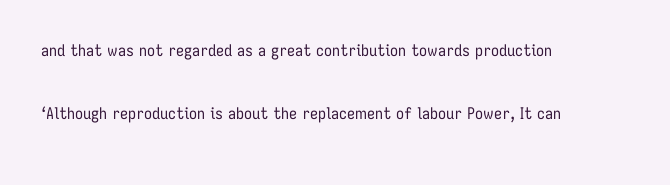and that was not regarded as a great contribution towards production

‘Although reproduction is about the replacement of labour Power, It can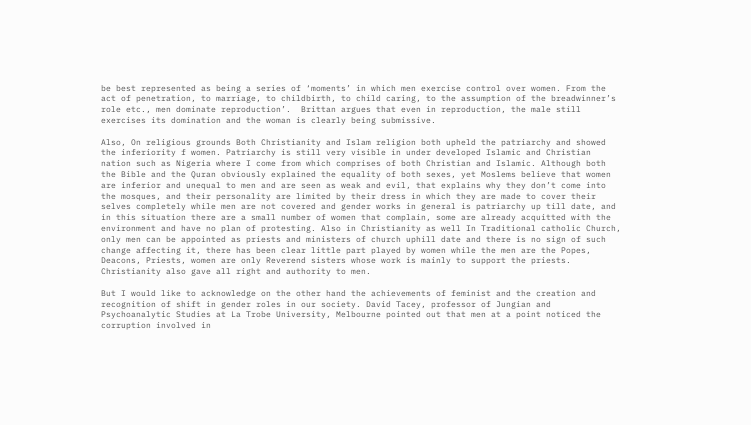be best represented as being a series of ‘moments’ in which men exercise control over women. From the act of penetration, to marriage, to childbirth, to child caring, to the assumption of the breadwinner’s role etc., men dominate reproduction’.  Brittan argues that even in reproduction, the male still exercises its domination and the woman is clearly being submissive.

Also, On religious grounds Both Christianity and Islam religion both upheld the patriarchy and showed the inferiority f women. Patriarchy is still very visible in under developed Islamic and Christian nation such as Nigeria where I come from which comprises of both Christian and Islamic. Although both the Bible and the Quran obviously explained the equality of both sexes, yet Moslems believe that women are inferior and unequal to men and are seen as weak and evil, that explains why they don’t come into the mosques, and their personality are limited by their dress in which they are made to cover their selves completely while men are not covered and gender works in general is patriarchy up till date, and in this situation there are a small number of women that complain, some are already acquitted with the environment and have no plan of protesting. Also in Christianity as well In Traditional catholic Church, only men can be appointed as priests and ministers of church uphill date and there is no sign of such change affecting it, there has been clear little part played by women while the men are the Popes, Deacons, Priests, women are only Reverend sisters whose work is mainly to support the priests. Christianity also gave all right and authority to men.

But I would like to acknowledge on the other hand the achievements of feminist and the creation and recognition of shift in gender roles in our society. David Tacey, professor of Jungian and Psychoanalytic Studies at La Trobe University, Melbourne pointed out that men at a point noticed the corruption involved in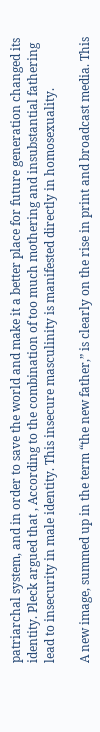patriarchal system, and in order to save the world and make it a better place for future generation changed its identity. Pleck argued that , According to the combination of too much mothering and insubstantial fathering lead to insecurity in male identity. This insecure masculinity is manifested directly in homosexuality.

A new image, summed up in the term “the new father,” is clearly on the rise in print and broadcast media. This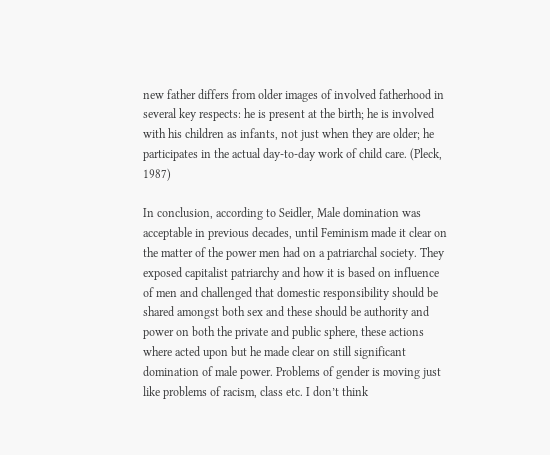new father differs from older images of involved fatherhood in several key respects: he is present at the birth; he is involved with his children as infants, not just when they are older; he participates in the actual day-to-day work of child care. (Pleck, 1987)

In conclusion, according to Seidler, Male domination was acceptable in previous decades, until Feminism made it clear on the matter of the power men had on a patriarchal society. They exposed capitalist patriarchy and how it is based on influence of men and challenged that domestic responsibility should be shared amongst both sex and these should be authority and power on both the private and public sphere, these actions where acted upon but he made clear on still significant domination of male power. Problems of gender is moving just like problems of racism, class etc. I don’t think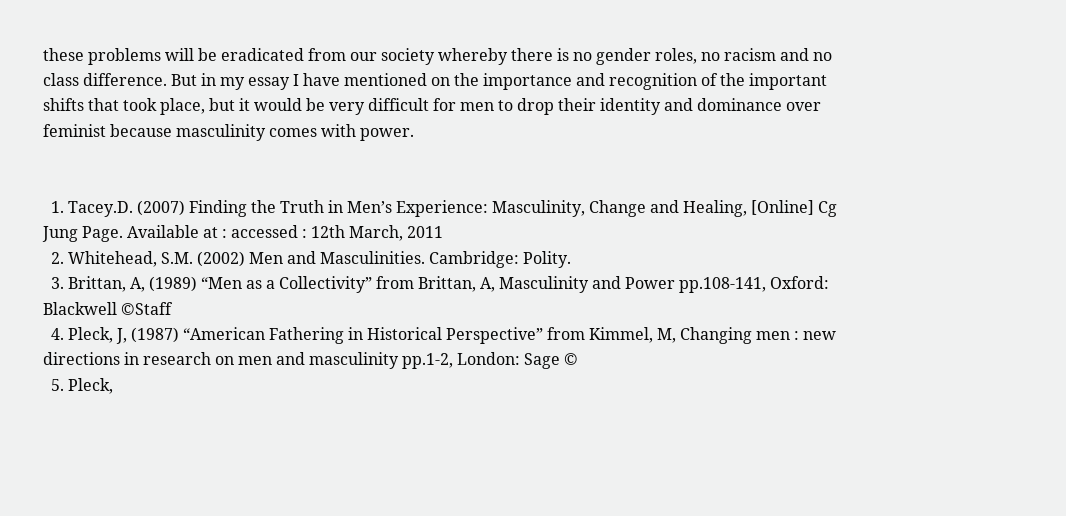these problems will be eradicated from our society whereby there is no gender roles, no racism and no class difference. But in my essay I have mentioned on the importance and recognition of the important shifts that took place, but it would be very difficult for men to drop their identity and dominance over feminist because masculinity comes with power.


  1. Tacey.D. (2007) Finding the Truth in Men’s Experience: Masculinity, Change and Healing, [Online] Cg Jung Page. Available at : accessed : 12th March, 2011
  2. Whitehead, S.M. (2002) Men and Masculinities. Cambridge: Polity.
  3. Brittan, A, (1989) “Men as a Collectivity” from Brittan, A, Masculinity and Power pp.108-141, Oxford: Blackwell ©Staff
  4. Pleck, J, (1987) “American Fathering in Historical Perspective” from Kimmel, M, Changing men : new directions in research on men and masculinity pp.1-2, London: Sage ©
  5. Pleck,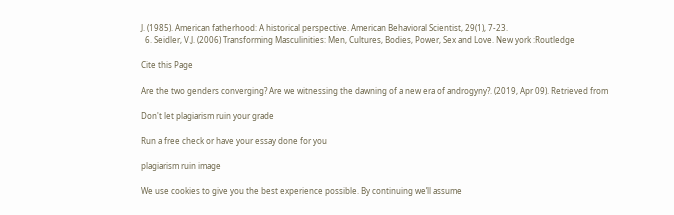J. (1985). American fatherhood: A historical perspective. American Behavioral Scientist, 29(1), 7-23.
  6. Seidler, V.J. (2006) Transforming Masculinities: Men, Cultures, Bodies, Power, Sex and Love. New york :Routledge

Cite this Page

Are the two genders converging? Are we witnessing the dawning of a new era of androgyny?. (2019, Apr 09). Retrieved from

Don't let plagiarism ruin your grade

Run a free check or have your essay done for you

plagiarism ruin image

We use cookies to give you the best experience possible. By continuing we’ll assume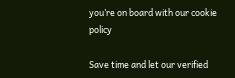you’re on board with our cookie policy

Save time and let our verified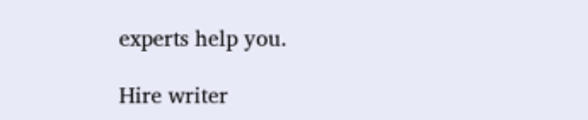experts help you.

Hire writer